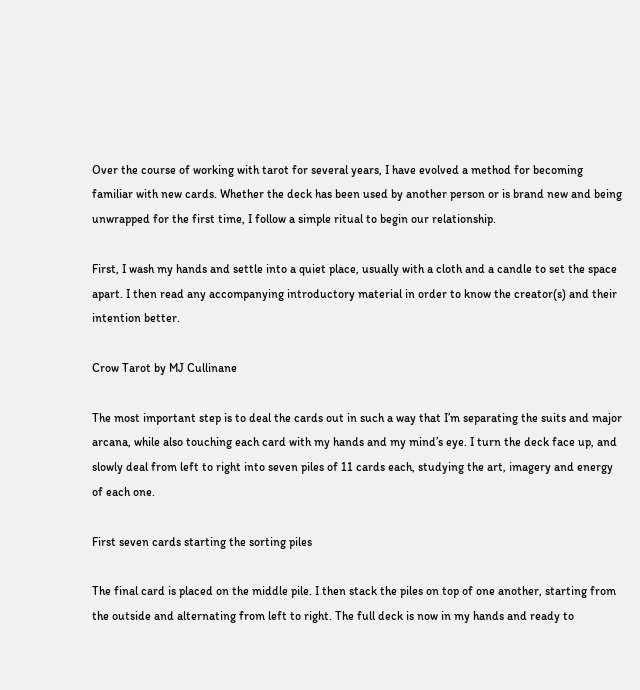Over the course of working with tarot for several years, I have evolved a method for becoming familiar with new cards. Whether the deck has been used by another person or is brand new and being unwrapped for the first time, I follow a simple ritual to begin our relationship.

First, I wash my hands and settle into a quiet place, usually with a cloth and a candle to set the space apart. I then read any accompanying introductory material in order to know the creator(s) and their intention better.

Crow Tarot by MJ Cullinane

The most important step is to deal the cards out in such a way that I’m separating the suits and major arcana, while also touching each card with my hands and my mind’s eye. I turn the deck face up, and slowly deal from left to right into seven piles of 11 cards each, studying the art, imagery and energy of each one.

First seven cards starting the sorting piles

The final card is placed on the middle pile. I then stack the piles on top of one another, starting from the outside and alternating from left to right. The full deck is now in my hands and ready to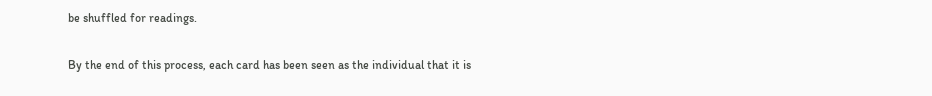be shuffled for readings.

By the end of this process, each card has been seen as the individual that it is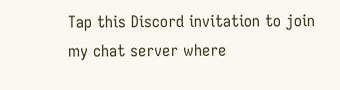Tap this Discord invitation to join my chat server where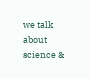we talk about science &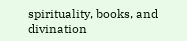spirituality, books, and divination